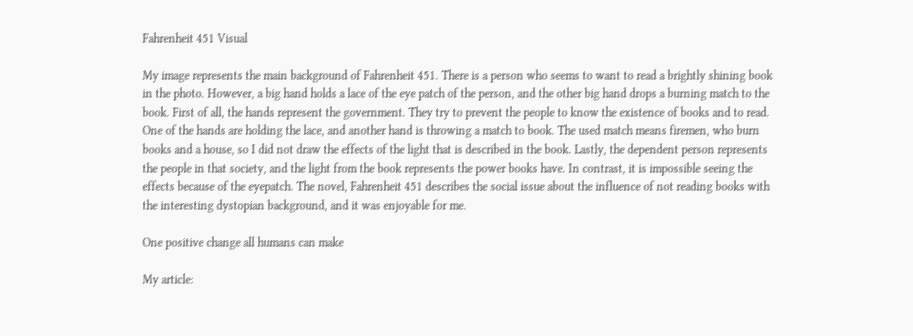Fahrenheit 451 Visual

My image represents the main background of Fahrenheit 451. There is a person who seems to want to read a brightly shining book in the photo. However, a big hand holds a lace of the eye patch of the person, and the other big hand drops a burning match to the book. First of all, the hands represent the government. They try to prevent the people to know the existence of books and to read. One of the hands are holding the lace, and another hand is throwing a match to book. The used match means firemen, who burn books and a house, so I did not draw the effects of the light that is described in the book. Lastly, the dependent person represents the people in that society, and the light from the book represents the power books have. In contrast, it is impossible seeing the effects because of the eyepatch. The novel, Fahrenheit 451 describes the social issue about the influence of not reading books with the interesting dystopian background, and it was enjoyable for me.

One positive change all humans can make

My article: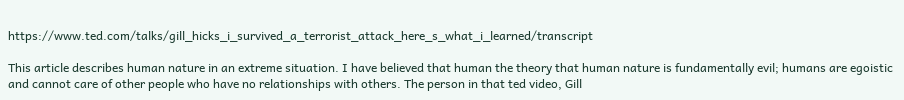https://www.ted.com/talks/gill_hicks_i_survived_a_terrorist_attack_here_s_what_i_learned/transcript

This article describes human nature in an extreme situation. I have believed that human the theory that human nature is fundamentally evil; humans are egoistic and cannot care of other people who have no relationships with others. The person in that ted video, Gill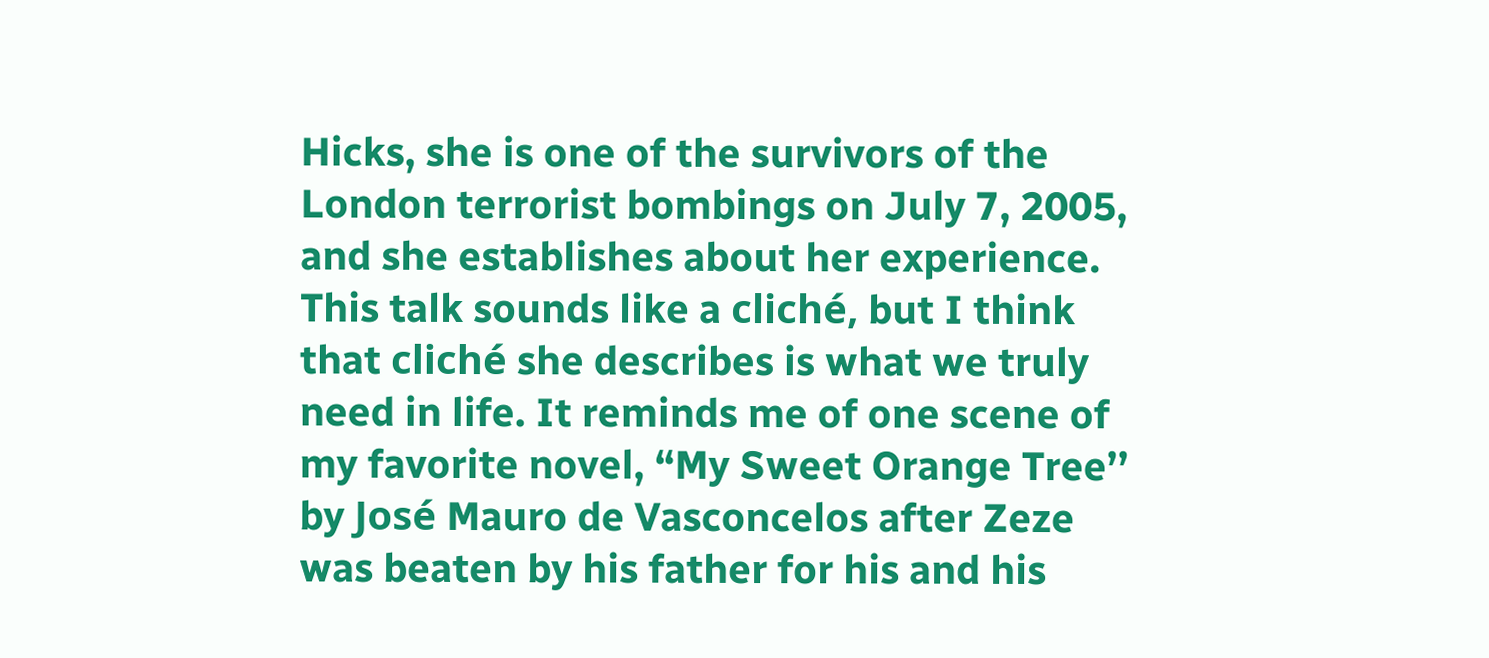Hicks, she is one of the survivors of the London terrorist bombings on July 7, 2005, and she establishes about her experience. This talk sounds like a cliché, but I think that cliché she describes is what we truly need in life. It reminds me of one scene of my favorite novel, “My Sweet Orange Tree’’ by José Mauro de Vasconcelos after Zeze was beaten by his father for his and his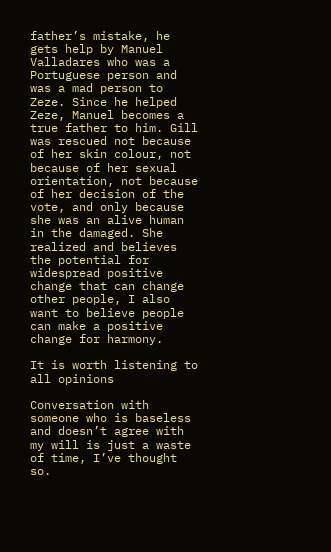father’s mistake, he gets help by Manuel Valladares who was a Portuguese person and was a mad person to Zeze. Since he helped Zeze, Manuel becomes a true father to him. Gill was rescued not because of her skin colour, not because of her sexual orientation, not because of her decision of the vote, and only because she was an alive human in the damaged. She realized and believes the potential for widespread positive change that can change other people, I also want to believe people can make a positive change for harmony.

It is worth listening to all opinions

Conversation with someone who is baseless and doesn’t agree with my will is just a waste of time, I’ve thought so.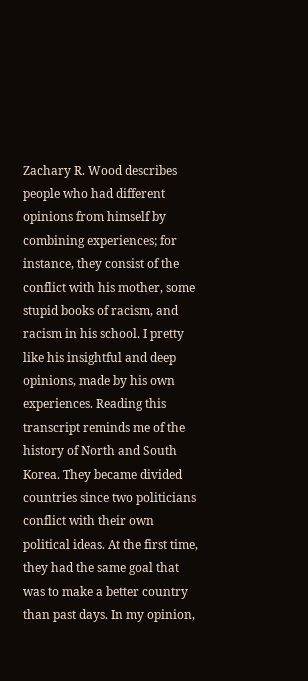Zachary R. Wood describes people who had different opinions from himself by combining experiences; for instance, they consist of the conflict with his mother, some stupid books of racism, and racism in his school. I pretty like his insightful and deep opinions, made by his own experiences. Reading this transcript reminds me of the history of North and South Korea. They became divided countries since two politicians conflict with their own political ideas. At the first time, they had the same goal that was to make a better country than past days. In my opinion,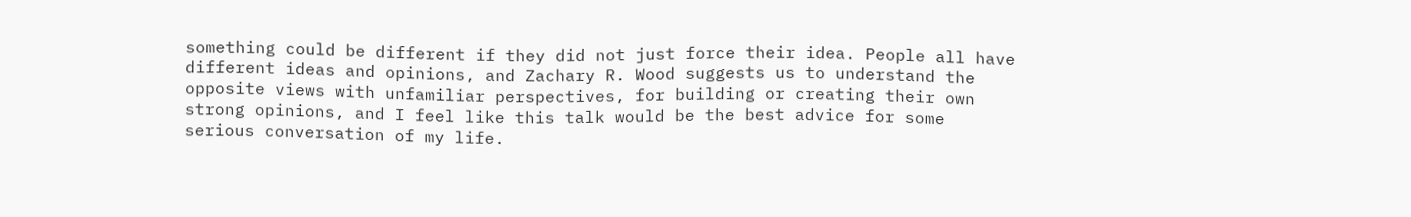something could be different if they did not just force their idea. People all have different ideas and opinions, and Zachary R. Wood suggests us to understand the opposite views with unfamiliar perspectives, for building or creating their own strong opinions, and I feel like this talk would be the best advice for some serious conversation of my life.